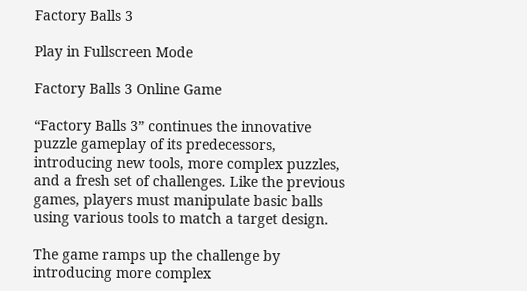Factory Balls 3

Play in Fullscreen Mode

Factory Balls 3 Online Game

“Factory Balls 3” continues the innovative puzzle gameplay of its predecessors, introducing new tools, more complex puzzles, and a fresh set of challenges. Like the previous games, players must manipulate basic balls using various tools to match a target design.

The game ramps up the challenge by introducing more complex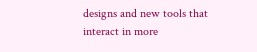designs and new tools that interact in more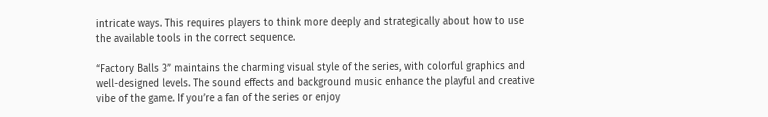intricate ways. This requires players to think more deeply and strategically about how to use the available tools in the correct sequence.

“Factory Balls 3” maintains the charming visual style of the series, with colorful graphics and well-designed levels. The sound effects and background music enhance the playful and creative vibe of the game. If you’re a fan of the series or enjoy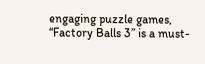engaging puzzle games, “Factory Balls 3” is a must-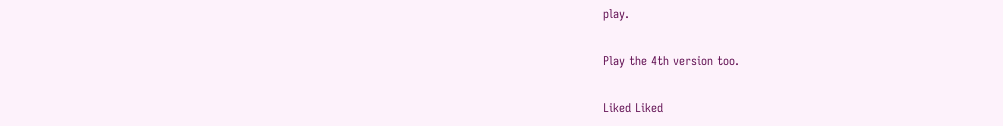play.

Play the 4th version too.

Liked Liked